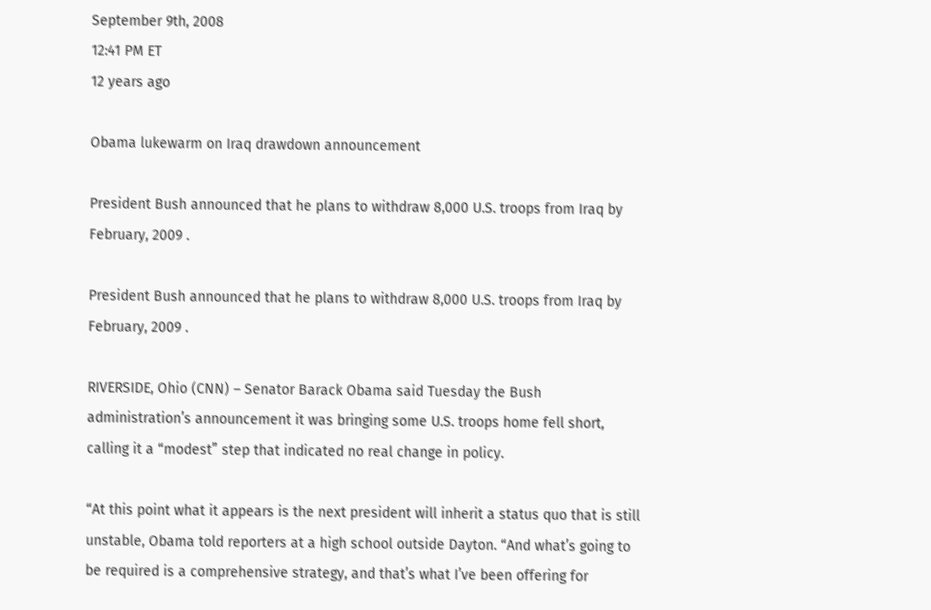September 9th, 2008
12:41 PM ET
12 years ago

Obama lukewarm on Iraq drawdown announcement

President Bush announced that he plans to withdraw 8,000 U.S. troops from Iraq by February, 2009 .

President Bush announced that he plans to withdraw 8,000 U.S. troops from Iraq by February, 2009 .

RIVERSIDE, Ohio (CNN) – Senator Barack Obama said Tuesday the Bush administration’s announcement it was bringing some U.S. troops home fell short, calling it a “modest” step that indicated no real change in policy.

“At this point what it appears is the next president will inherit a status quo that is still unstable, Obama told reporters at a high school outside Dayton. “And what’s going to be required is a comprehensive strategy, and that’s what I’ve been offering for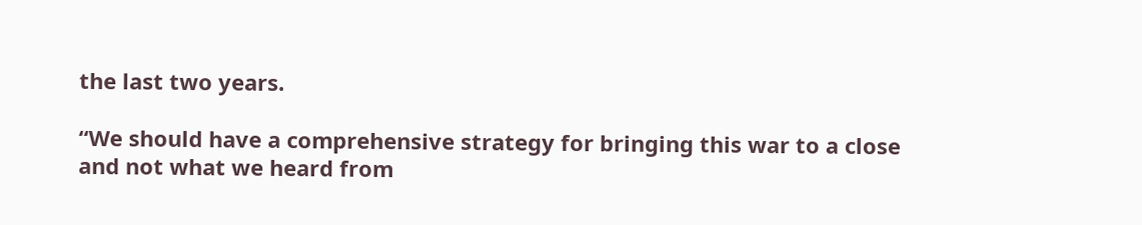the last two years.

“We should have a comprehensive strategy for bringing this war to a close and not what we heard from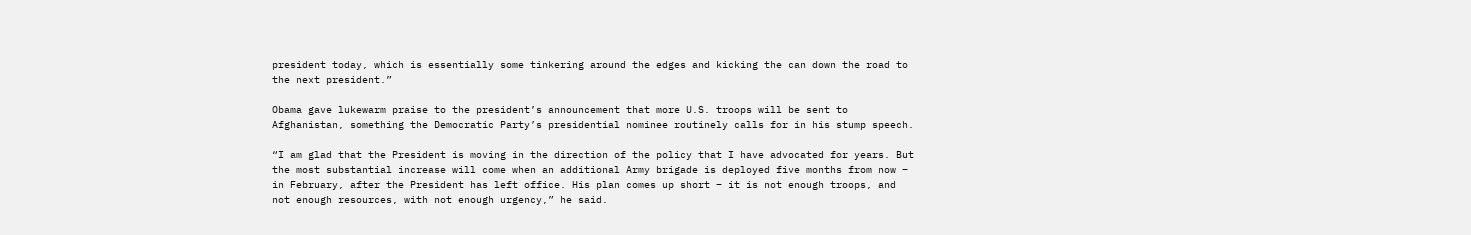president today, which is essentially some tinkering around the edges and kicking the can down the road to the next president.”

Obama gave lukewarm praise to the president’s announcement that more U.S. troops will be sent to Afghanistan, something the Democratic Party’s presidential nominee routinely calls for in his stump speech.

“I am glad that the President is moving in the direction of the policy that I have advocated for years. But the most substantial increase will come when an additional Army brigade is deployed five months from now – in February, after the President has left office. His plan comes up short – it is not enough troops, and not enough resources, with not enough urgency,” he said.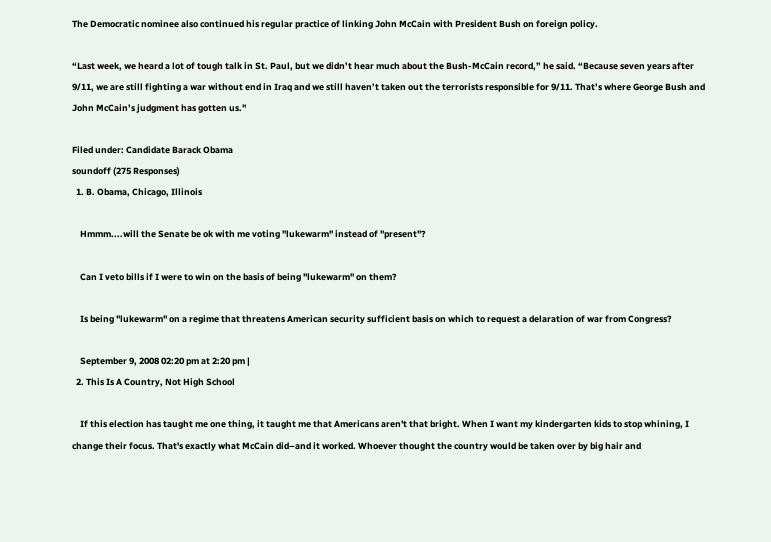The Democratic nominee also continued his regular practice of linking John McCain with President Bush on foreign policy.

“Last week, we heard a lot of tough talk in St. Paul, but we didn’t hear much about the Bush-McCain record,” he said. “Because seven years after 9/11, we are still fighting a war without end in Iraq and we still haven’t taken out the terrorists responsible for 9/11. That’s where George Bush and John McCain’s judgment has gotten us."

Filed under: Candidate Barack Obama
soundoff (275 Responses)
  1. B. Obama, Chicago, Illinois

    Hmmm....will the Senate be ok with me voting "lukewarm" instead of "present"?

    Can I veto bills if I were to win on the basis of being "lukewarm" on them?

    Is being "lukewarm" on a regime that threatens American security sufficient basis on which to request a delaration of war from Congress?

    September 9, 2008 02:20 pm at 2:20 pm |
  2. This Is A Country, Not High School

    If this election has taught me one thing, it taught me that Americans aren't that bright. When I want my kindergarten kids to stop whining, I change their focus. That's exactly what McCain did–and it worked. Whoever thought the country would be taken over by big hair and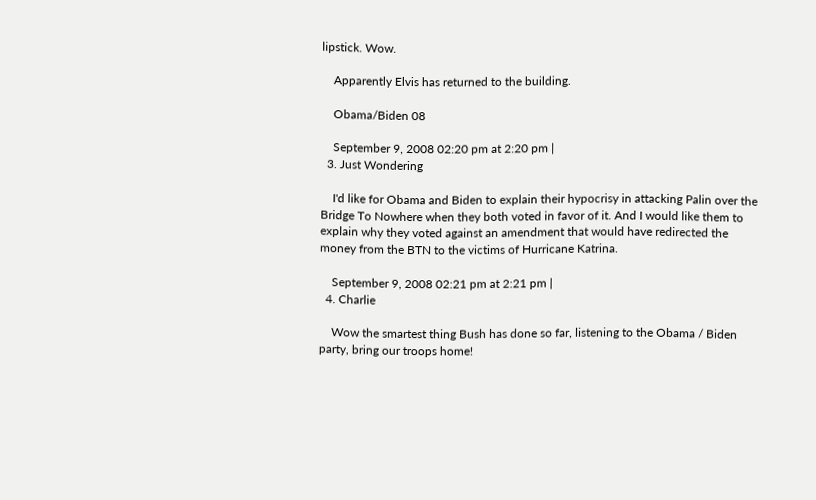lipstick. Wow.

    Apparently Elvis has returned to the building.

    Obama/Biden 08

    September 9, 2008 02:20 pm at 2:20 pm |
  3. Just Wondering

    I'd like for Obama and Biden to explain their hypocrisy in attacking Palin over the Bridge To Nowhere when they both voted in favor of it. And I would like them to explain why they voted against an amendment that would have redirected the money from the BTN to the victims of Hurricane Katrina.

    September 9, 2008 02:21 pm at 2:21 pm |
  4. Charlie

    Wow the smartest thing Bush has done so far, listening to the Obama / Biden party, bring our troops home!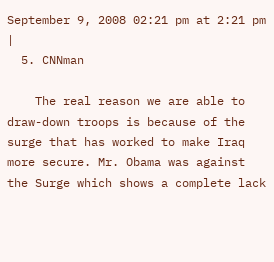September 9, 2008 02:21 pm at 2:21 pm |
  5. CNNman

    The real reason we are able to draw-down troops is because of the surge that has worked to make Iraq more secure. Mr. Obama was against the Surge which shows a complete lack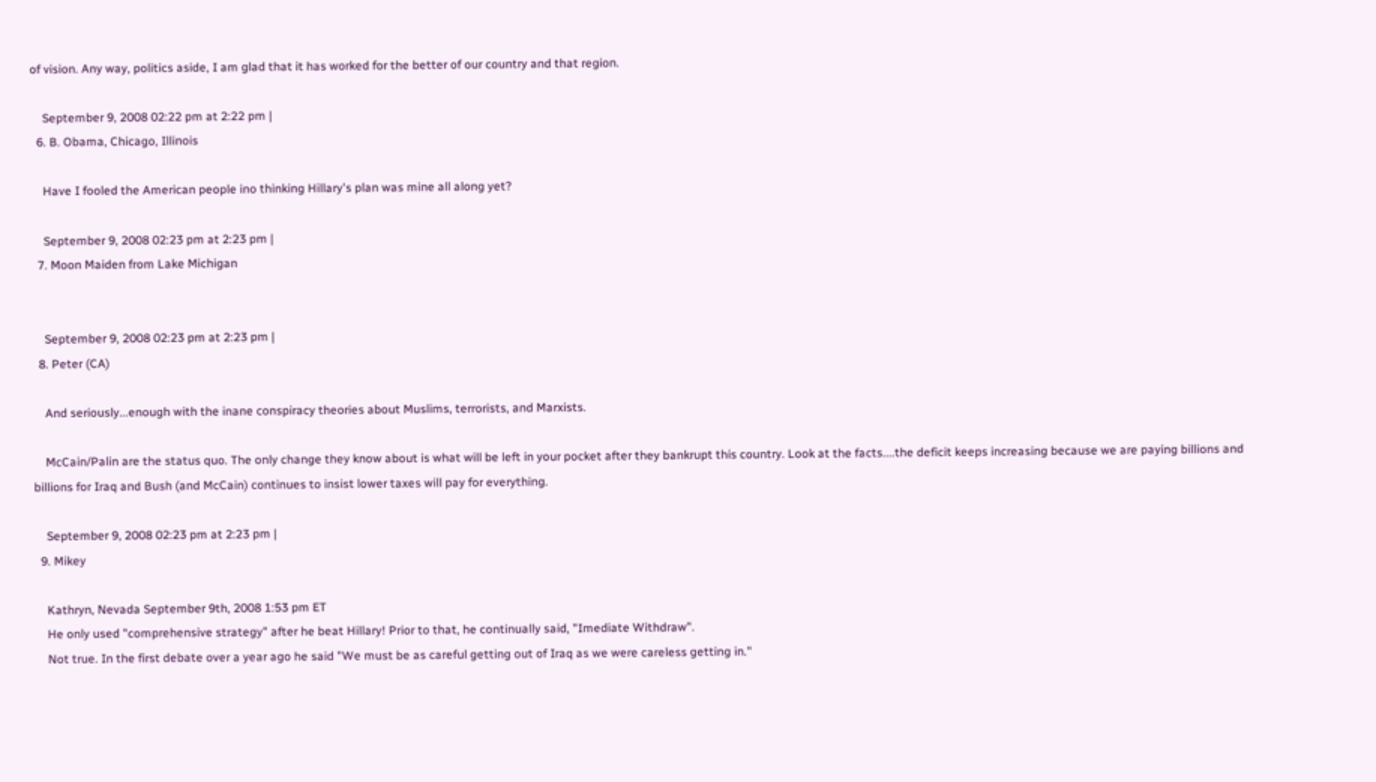of vision. Any way, politics aside, I am glad that it has worked for the better of our country and that region.

    September 9, 2008 02:22 pm at 2:22 pm |
  6. B. Obama, Chicago, Illinois

    Have I fooled the American people ino thinking Hillary's plan was mine all along yet?

    September 9, 2008 02:23 pm at 2:23 pm |
  7. Moon Maiden from Lake Michigan


    September 9, 2008 02:23 pm at 2:23 pm |
  8. Peter (CA)

    And seriously...enough with the inane conspiracy theories about Muslims, terrorists, and Marxists.

    McCain/Palin are the status quo. The only change they know about is what will be left in your pocket after they bankrupt this country. Look at the facts....the deficit keeps increasing because we are paying billions and billions for Iraq and Bush (and McCain) continues to insist lower taxes will pay for everything.

    September 9, 2008 02:23 pm at 2:23 pm |
  9. Mikey

    Kathryn, Nevada September 9th, 2008 1:53 pm ET
    He only used "comprehensive strategy" after he beat Hillary! Prior to that, he continually said, "Imediate Withdraw".
    Not true. In the first debate over a year ago he said "We must be as careful getting out of Iraq as we were careless getting in."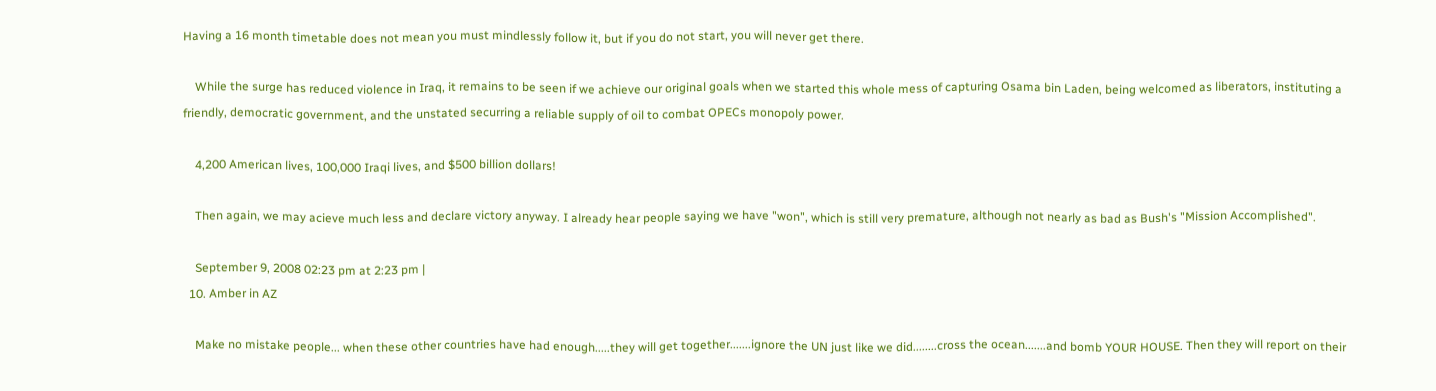Having a 16 month timetable does not mean you must mindlessly follow it, but if you do not start, you will never get there.

    While the surge has reduced violence in Iraq, it remains to be seen if we achieve our original goals when we started this whole mess of capturing Osama bin Laden, being welcomed as liberators, instituting a friendly, democratic government, and the unstated securring a reliable supply of oil to combat OPECs monopoly power.

    4,200 American lives, 100,000 Iraqi lives, and $500 billion dollars!

    Then again, we may acieve much less and declare victory anyway. I already hear people saying we have "won", which is still very premature, although not nearly as bad as Bush's "Mission Accomplished".

    September 9, 2008 02:23 pm at 2:23 pm |
  10. Amber in AZ

    Make no mistake people... when these other countries have had enough.....they will get together.......ignore the UN just like we did........cross the ocean.......and bomb YOUR HOUSE. Then they will report on their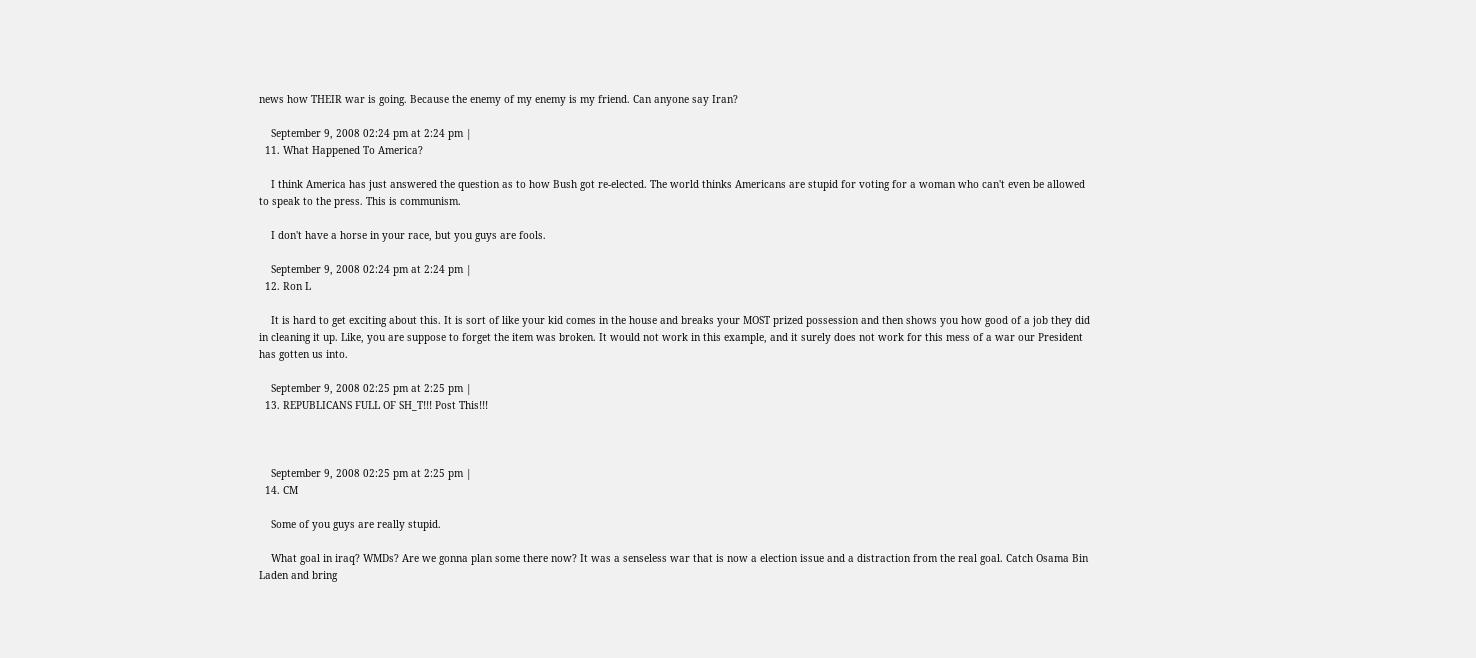news how THEIR war is going. Because the enemy of my enemy is my friend. Can anyone say Iran?

    September 9, 2008 02:24 pm at 2:24 pm |
  11. What Happened To America?

    I think America has just answered the question as to how Bush got re-elected. The world thinks Americans are stupid for voting for a woman who can't even be allowed to speak to the press. This is communism.

    I don't have a horse in your race, but you guys are fools.

    September 9, 2008 02:24 pm at 2:24 pm |
  12. Ron L

    It is hard to get exciting about this. It is sort of like your kid comes in the house and breaks your MOST prized possession and then shows you how good of a job they did in cleaning it up. Like, you are suppose to forget the item was broken. It would not work in this example, and it surely does not work for this mess of a war our President has gotten us into.

    September 9, 2008 02:25 pm at 2:25 pm |
  13. REPUBLICANS FULL OF SH_T!!! Post This!!!



    September 9, 2008 02:25 pm at 2:25 pm |
  14. CM

    Some of you guys are really stupid.

    What goal in iraq? WMDs? Are we gonna plan some there now? It was a senseless war that is now a election issue and a distraction from the real goal. Catch Osama Bin Laden and bring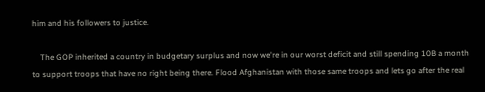him and his followers to justice.

    The GOP inherited a country in budgetary surplus and now we're in our worst deficit and still spending 10B a month to support troops that have no right being there. Flood Afghanistan with those same troops and lets go after the real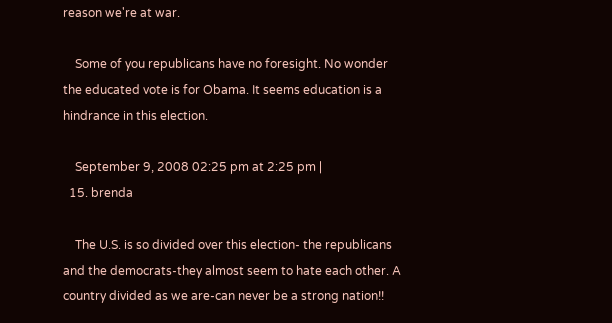reason we're at war.

    Some of you republicans have no foresight. No wonder the educated vote is for Obama. It seems education is a hindrance in this election.

    September 9, 2008 02:25 pm at 2:25 pm |
  15. brenda

    The U.S. is so divided over this election- the republicans and the democrats-they almost seem to hate each other. A country divided as we are-can never be a strong nation!!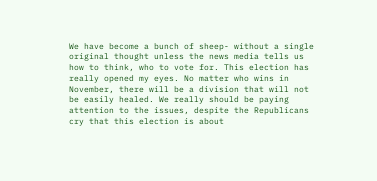We have become a bunch of sheep- without a single original thought unless the news media tells us how to think, who to vote for. This election has really opened my eyes. No matter who wins in November, there will be a division that will not be easily healed. We really should be paying attention to the issues, despite the Republicans cry that this election is about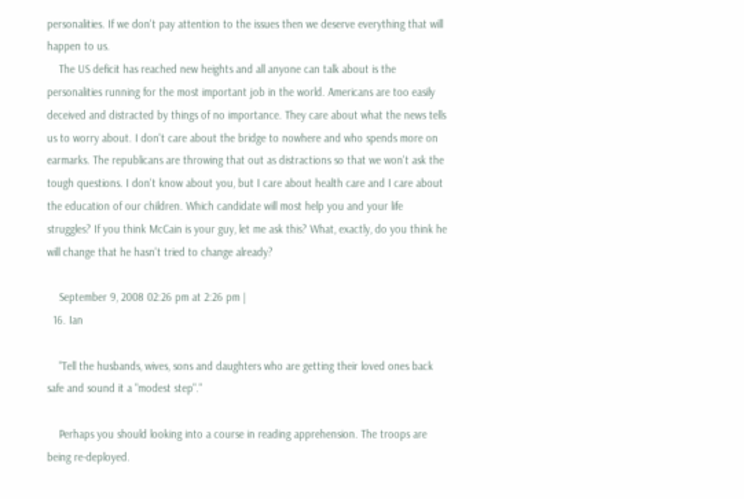personalities. If we don't pay attention to the issues then we deserve everything that will happen to us.
    The US deficit has reached new heights and all anyone can talk about is the personalities running for the most important job in the world. Americans are too easily deceived and distracted by things of no importance. They care about what the news tells us to worry about. I don't care about the bridge to nowhere and who spends more on earmarks. The republicans are throwing that out as distractions so that we won't ask the tough questions. I don't know about you, but I care about health care and I care about the education of our children. Which candidate will most help you and your life struggles? If you think McCain is your guy, let me ask this? What, exactly, do you think he will change that he hasn't tried to change already?

    September 9, 2008 02:26 pm at 2:26 pm |
  16. Ian

    "Tell the husbands, wives, sons and daughters who are getting their loved ones back safe and sound it a "modest step"."

    Perhaps you should looking into a course in reading apprehension. The troops are being re-deployed.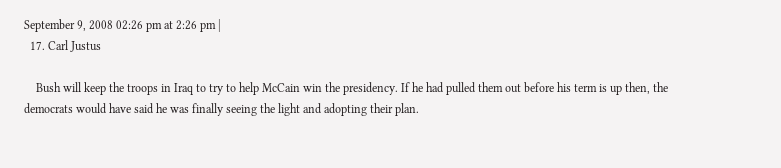September 9, 2008 02:26 pm at 2:26 pm |
  17. Carl Justus

    Bush will keep the troops in Iraq to try to help McCain win the presidency. If he had pulled them out before his term is up then, the democrats would have said he was finally seeing the light and adopting their plan.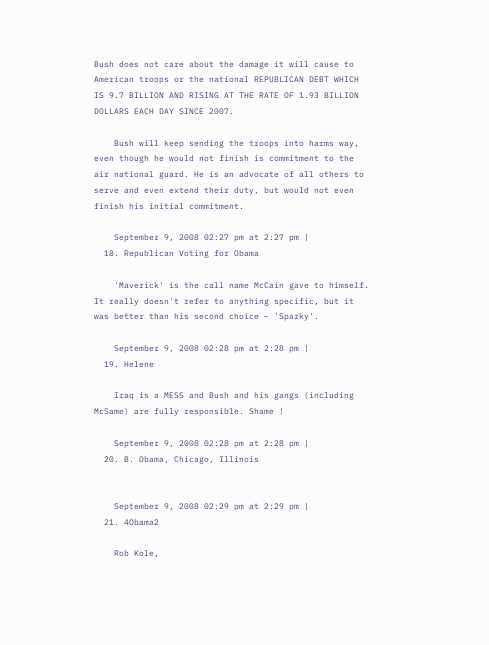Bush does not care about the damage it will cause to American troops or the national REPUBLICAN DEBT WHICH IS 9.7 BILLION AND RISING AT THE RATE OF 1.93 BILLION DOLLARS EACH DAY SINCE 2007.

    Bush will keep sending the troops into harms way, even though he would not finish is commitment to the air national guard. He is an advocate of all others to serve and even extend their duty, but would not even finish his initial commitment.

    September 9, 2008 02:27 pm at 2:27 pm |
  18. Republican Voting for Obama

    'Maverick' is the call name McCain gave to himself. It really doesn't refer to anything specific, but it was better than his second choice – 'Sparky'.

    September 9, 2008 02:28 pm at 2:28 pm |
  19. Helene

    Iraq is a MESS and Bush and his gangs (including McSame) are fully responsible. Shame !

    September 9, 2008 02:28 pm at 2:28 pm |
  20. B. Obama, Chicago, Illinois


    September 9, 2008 02:29 pm at 2:29 pm |
  21. 4Obama2

    Rob Kole,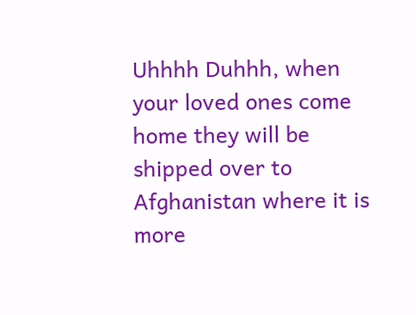Uhhhh Duhhh, when your loved ones come home they will be shipped over to Afghanistan where it is more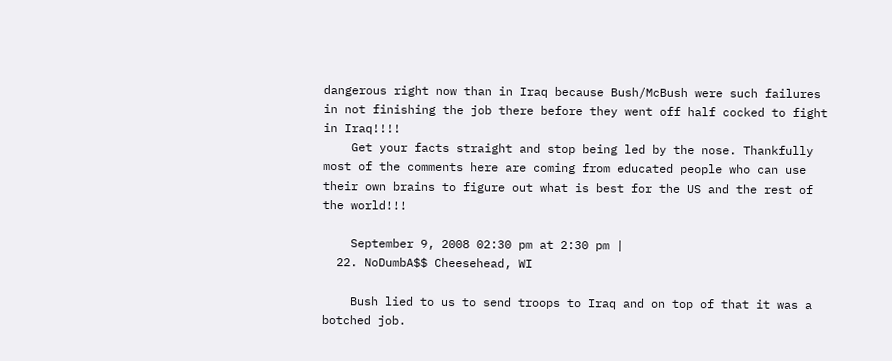dangerous right now than in Iraq because Bush/McBush were such failures in not finishing the job there before they went off half cocked to fight in Iraq!!!!
    Get your facts straight and stop being led by the nose. Thankfully most of the comments here are coming from educated people who can use their own brains to figure out what is best for the US and the rest of the world!!!

    September 9, 2008 02:30 pm at 2:30 pm |
  22. NoDumbA$$ Cheesehead, WI

    Bush lied to us to send troops to Iraq and on top of that it was a botched job.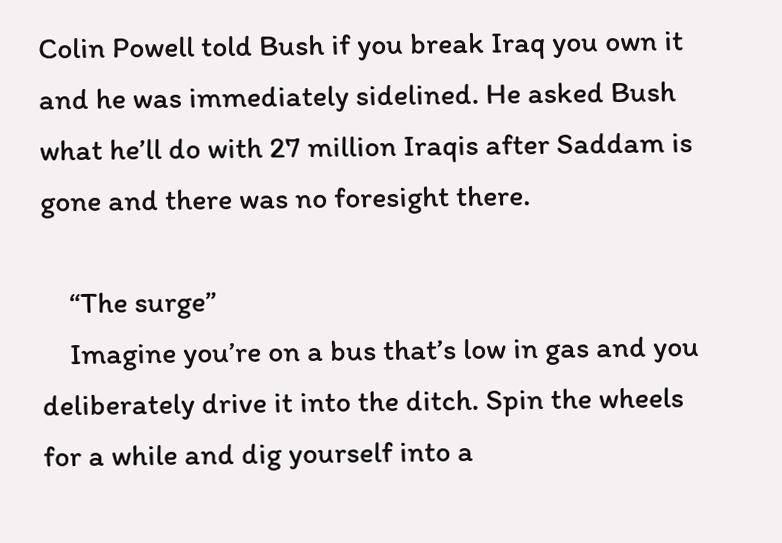Colin Powell told Bush if you break Iraq you own it and he was immediately sidelined. He asked Bush what he’ll do with 27 million Iraqis after Saddam is gone and there was no foresight there.

    “The surge”
    Imagine you’re on a bus that’s low in gas and you deliberately drive it into the ditch. Spin the wheels for a while and dig yourself into a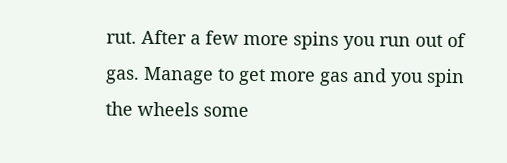rut. After a few more spins you run out of gas. Manage to get more gas and you spin the wheels some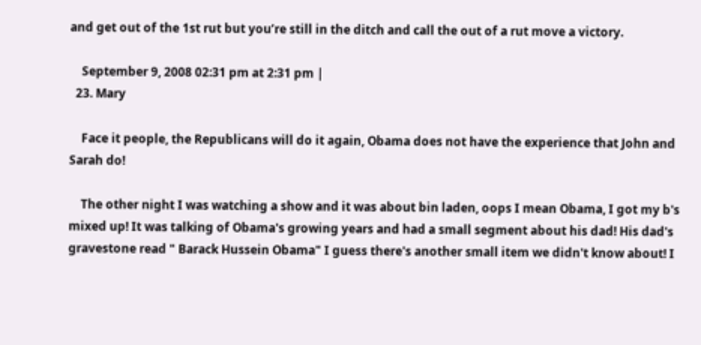and get out of the 1st rut but you’re still in the ditch and call the out of a rut move a victory.

    September 9, 2008 02:31 pm at 2:31 pm |
  23. Mary

    Face it people, the Republicans will do it again, Obama does not have the experience that John and Sarah do!

    The other night I was watching a show and it was about bin laden, oops I mean Obama, I got my b's mixed up! It was talking of Obama's growing years and had a small segment about his dad! His dad's gravestone read " Barack Hussein Obama" I guess there's another small item we didn't know about! I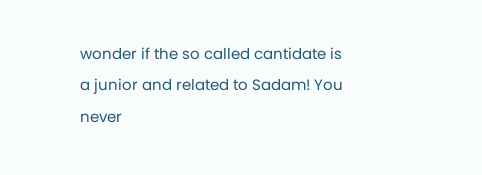wonder if the so called cantidate is a junior and related to Sadam! You never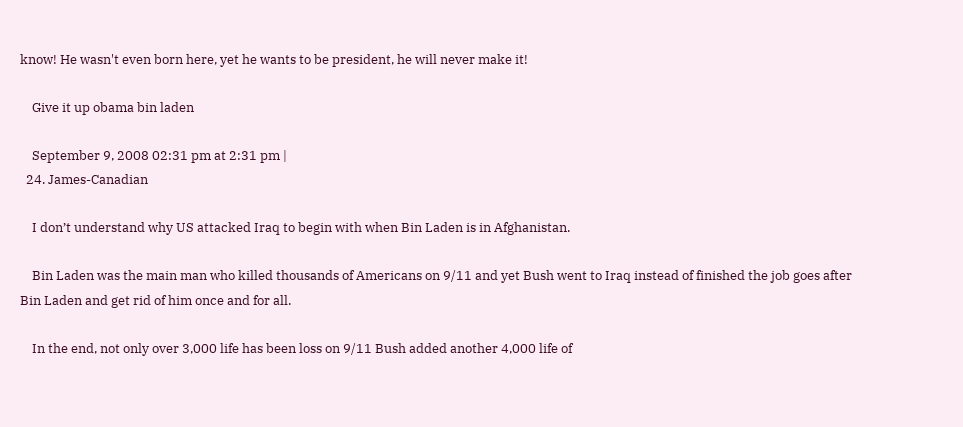know! He wasn't even born here, yet he wants to be president, he will never make it!

    Give it up obama bin laden

    September 9, 2008 02:31 pm at 2:31 pm |
  24. James-Canadian

    I don’t understand why US attacked Iraq to begin with when Bin Laden is in Afghanistan.

    Bin Laden was the main man who killed thousands of Americans on 9/11 and yet Bush went to Iraq instead of finished the job goes after Bin Laden and get rid of him once and for all.

    In the end, not only over 3,000 life has been loss on 9/11 Bush added another 4,000 life of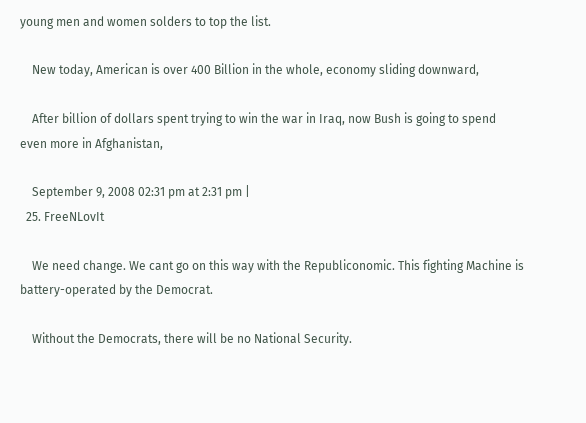young men and women solders to top the list.

    New today, American is over 400 Billion in the whole, economy sliding downward,

    After billion of dollars spent trying to win the war in Iraq, now Bush is going to spend even more in Afghanistan,

    September 9, 2008 02:31 pm at 2:31 pm |
  25. FreeNLovIt

    We need change. We cant go on this way with the Republiconomic. This fighting Machine is battery-operated by the Democrat.

    Without the Democrats, there will be no National Security.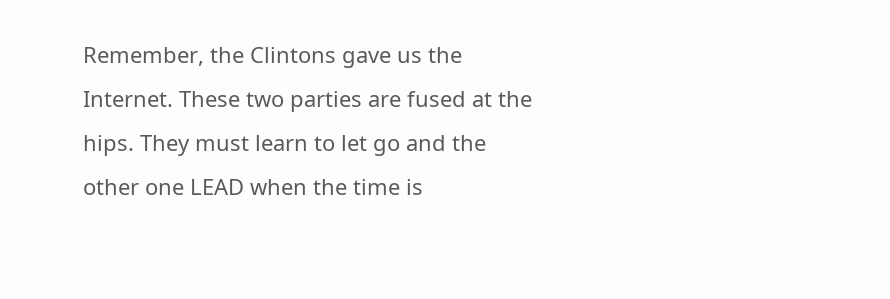Remember, the Clintons gave us the Internet. These two parties are fused at the hips. They must learn to let go and the other one LEAD when the time is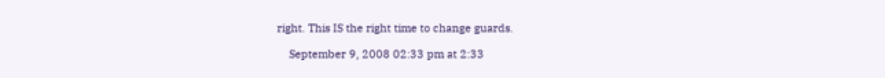right. This IS the right time to change guards.

    September 9, 2008 02:33 pm at 2:33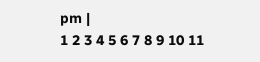pm |
1 2 3 4 5 6 7 8 9 10 11